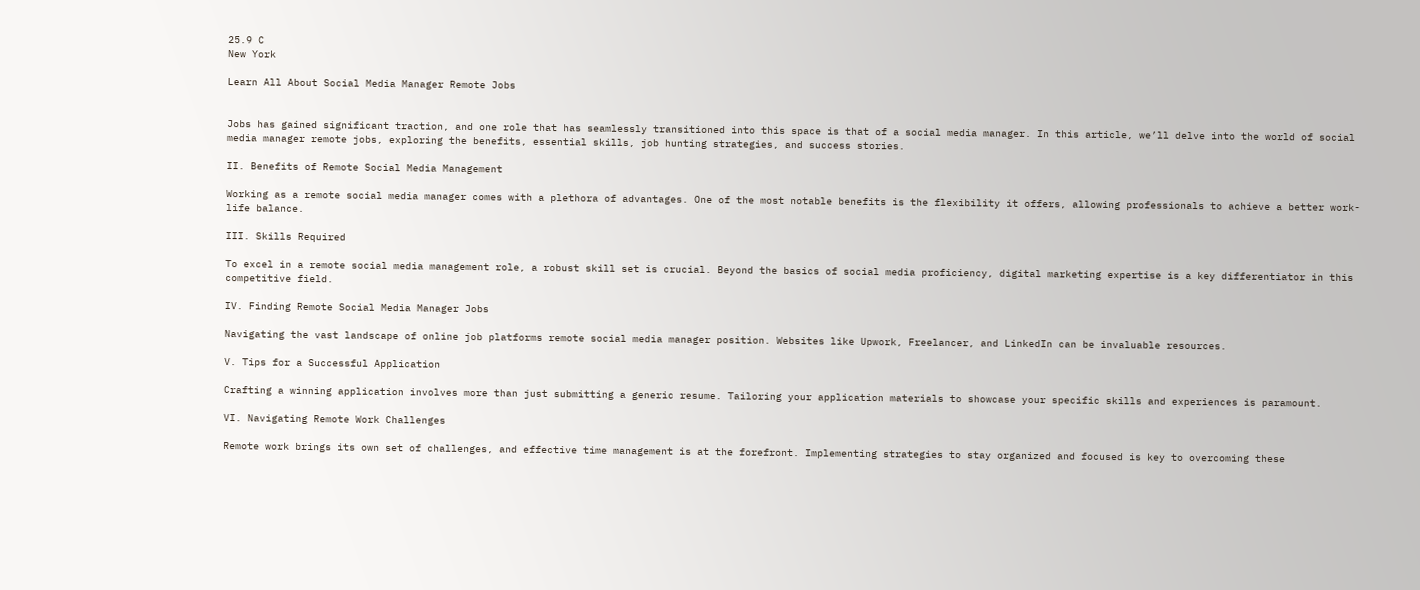25.9 C
New York

Learn All About Social Media Manager Remote Jobs


Jobs has gained significant traction, and one role that has seamlessly transitioned into this space is that of a social media manager. In this article, we’ll delve into the world of social media manager remote jobs, exploring the benefits, essential skills, job hunting strategies, and success stories.

II. Benefits of Remote Social Media Management

Working as a remote social media manager comes with a plethora of advantages. One of the most notable benefits is the flexibility it offers, allowing professionals to achieve a better work-life balance.

III. Skills Required

To excel in a remote social media management role, a robust skill set is crucial. Beyond the basics of social media proficiency, digital marketing expertise is a key differentiator in this competitive field.

IV. Finding Remote Social Media Manager Jobs

Navigating the vast landscape of online job platforms remote social media manager position. Websites like Upwork, Freelancer, and LinkedIn can be invaluable resources.

V. Tips for a Successful Application

Crafting a winning application involves more than just submitting a generic resume. Tailoring your application materials to showcase your specific skills and experiences is paramount.

VI. Navigating Remote Work Challenges

Remote work brings its own set of challenges, and effective time management is at the forefront. Implementing strategies to stay organized and focused is key to overcoming these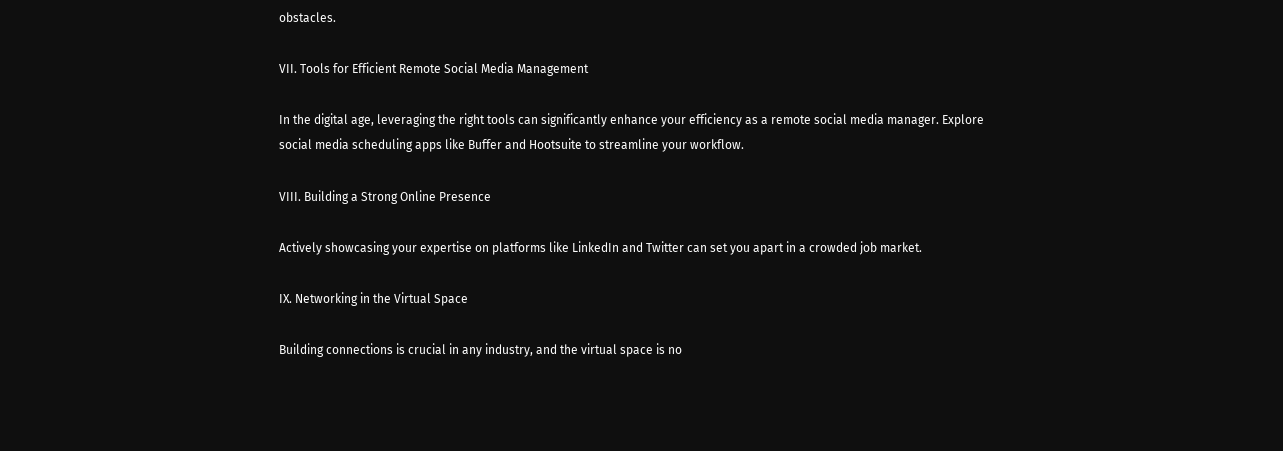obstacles.

VII. Tools for Efficient Remote Social Media Management

In the digital age, leveraging the right tools can significantly enhance your efficiency as a remote social media manager. Explore social media scheduling apps like Buffer and Hootsuite to streamline your workflow.

VIII. Building a Strong Online Presence

Actively showcasing your expertise on platforms like LinkedIn and Twitter can set you apart in a crowded job market.

IX. Networking in the Virtual Space

Building connections is crucial in any industry, and the virtual space is no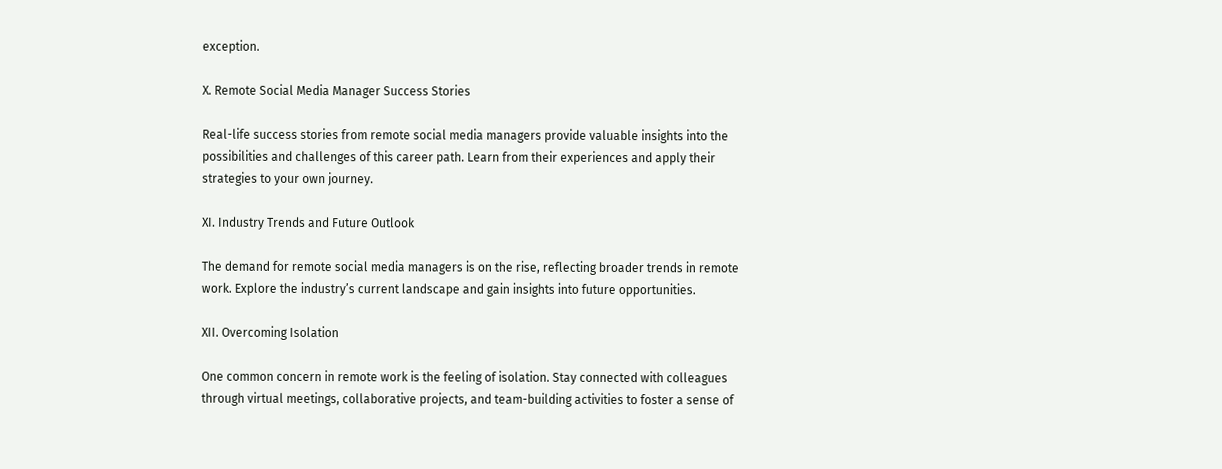exception.

X. Remote Social Media Manager Success Stories

Real-life success stories from remote social media managers provide valuable insights into the possibilities and challenges of this career path. Learn from their experiences and apply their strategies to your own journey.

XI. Industry Trends and Future Outlook

The demand for remote social media managers is on the rise, reflecting broader trends in remote work. Explore the industry’s current landscape and gain insights into future opportunities.

XII. Overcoming Isolation

One common concern in remote work is the feeling of isolation. Stay connected with colleagues through virtual meetings, collaborative projects, and team-building activities to foster a sense of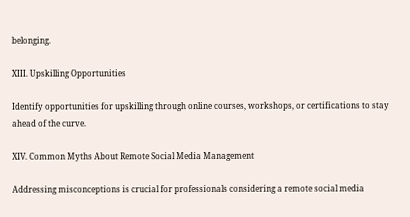belonging.

XIII. Upskilling Opportunities

Identify opportunities for upskilling through online courses, workshops, or certifications to stay ahead of the curve.

XIV. Common Myths About Remote Social Media Management

Addressing misconceptions is crucial for professionals considering a remote social media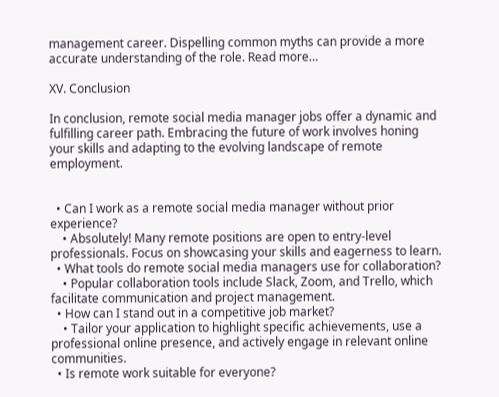management career. Dispelling common myths can provide a more accurate understanding of the role. Read more…

XV. Conclusion

In conclusion, remote social media manager jobs offer a dynamic and fulfilling career path. Embracing the future of work involves honing your skills and adapting to the evolving landscape of remote employment.


  • Can I work as a remote social media manager without prior experience?
    • Absolutely! Many remote positions are open to entry-level professionals. Focus on showcasing your skills and eagerness to learn.
  • What tools do remote social media managers use for collaboration?
    • Popular collaboration tools include Slack, Zoom, and Trello, which facilitate communication and project management.
  • How can I stand out in a competitive job market?
    • Tailor your application to highlight specific achievements, use a professional online presence, and actively engage in relevant online communities.
  • Is remote work suitable for everyone?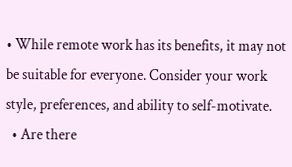• While remote work has its benefits, it may not be suitable for everyone. Consider your work style, preferences, and ability to self-motivate.
  • Are there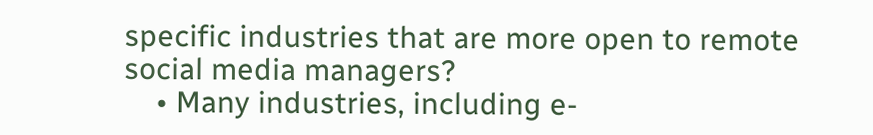specific industries that are more open to remote social media managers?
    • Many industries, including e-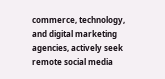commerce, technology, and digital marketing agencies, actively seek remote social media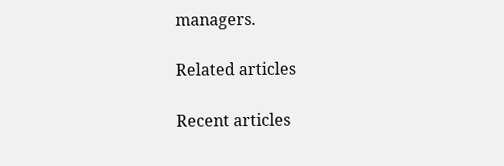managers.

Related articles

Recent articles